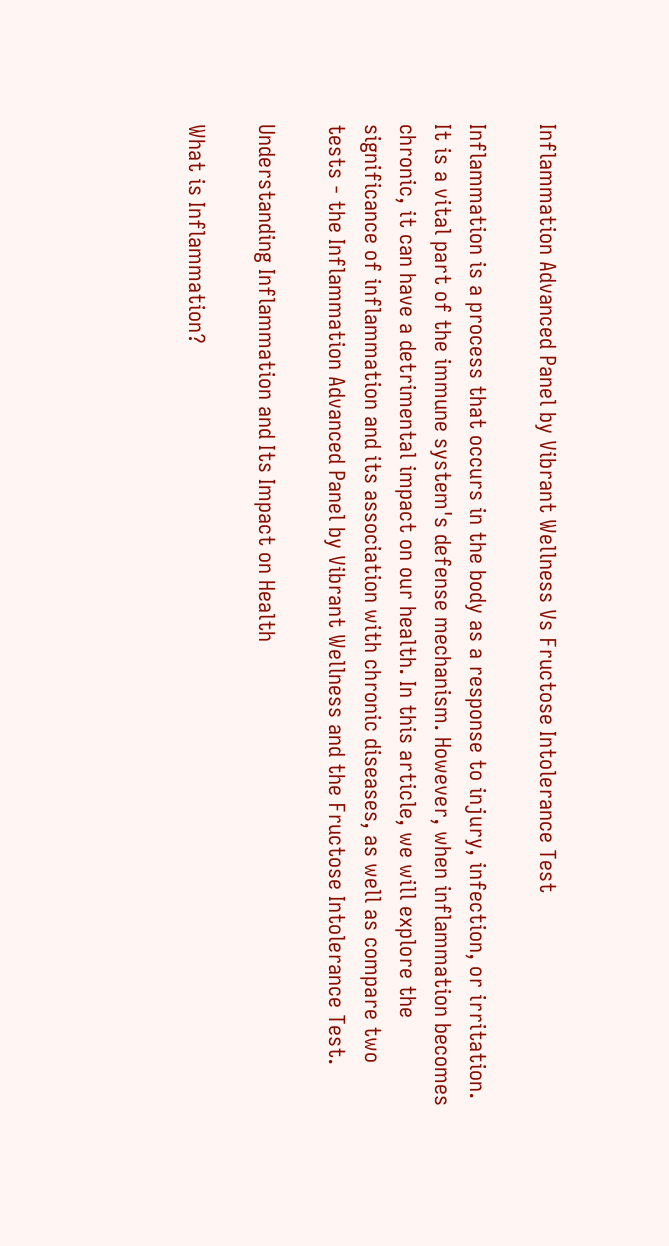Inflammation Advanced Panel by Vibrant Wellness Vs Fructose Intolerance Test

Inflammation is a process that occurs in the body as a response to injury, infection, or irritation. It is a vital part of the immune system's defense mechanism. However, when inflammation becomes chronic, it can have a detrimental impact on our health. In this article, we will explore the significance of inflammation and its association with chronic diseases, as well as compare two tests - the Inflammation Advanced Panel by Vibrant Wellness and the Fructose Intolerance Test.

Understanding Inflammation and Its Impact on Health

What is Inflammation?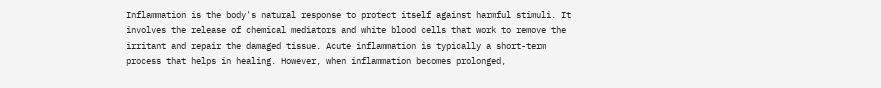Inflammation is the body's natural response to protect itself against harmful stimuli. It involves the release of chemical mediators and white blood cells that work to remove the irritant and repair the damaged tissue. Acute inflammation is typically a short-term process that helps in healing. However, when inflammation becomes prolonged,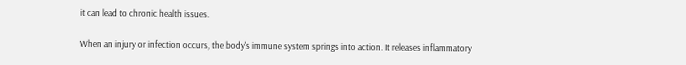it can lead to chronic health issues.

When an injury or infection occurs, the body's immune system springs into action. It releases inflammatory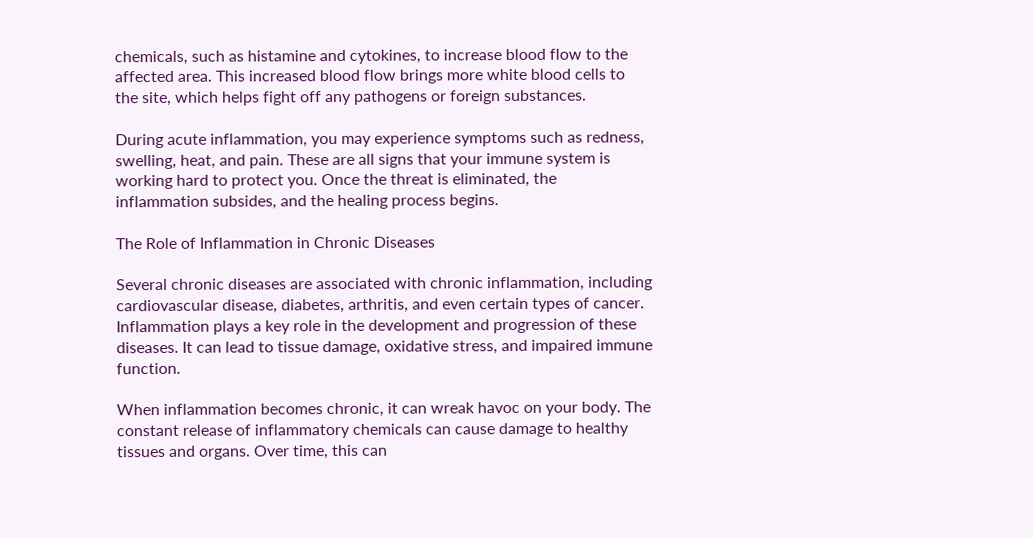chemicals, such as histamine and cytokines, to increase blood flow to the affected area. This increased blood flow brings more white blood cells to the site, which helps fight off any pathogens or foreign substances.

During acute inflammation, you may experience symptoms such as redness, swelling, heat, and pain. These are all signs that your immune system is working hard to protect you. Once the threat is eliminated, the inflammation subsides, and the healing process begins.

The Role of Inflammation in Chronic Diseases

Several chronic diseases are associated with chronic inflammation, including cardiovascular disease, diabetes, arthritis, and even certain types of cancer. Inflammation plays a key role in the development and progression of these diseases. It can lead to tissue damage, oxidative stress, and impaired immune function.

When inflammation becomes chronic, it can wreak havoc on your body. The constant release of inflammatory chemicals can cause damage to healthy tissues and organs. Over time, this can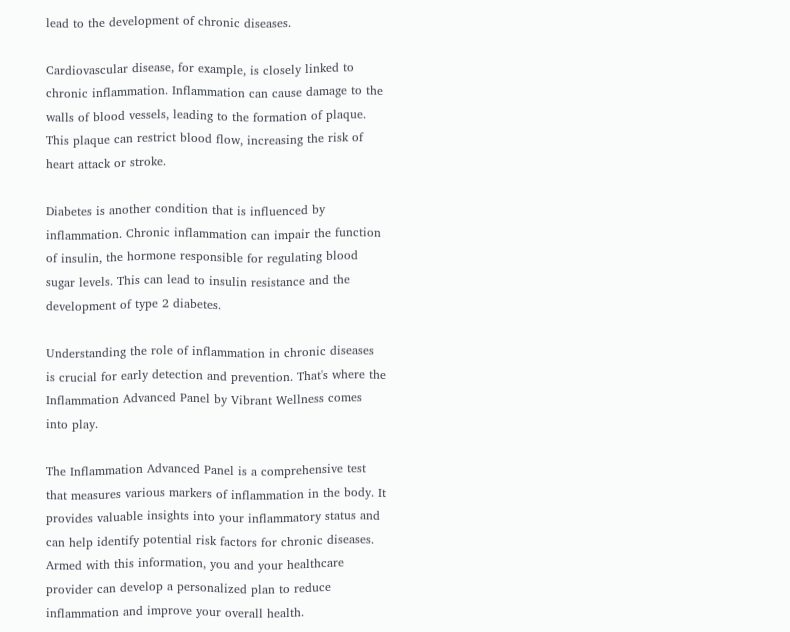lead to the development of chronic diseases.

Cardiovascular disease, for example, is closely linked to chronic inflammation. Inflammation can cause damage to the walls of blood vessels, leading to the formation of plaque. This plaque can restrict blood flow, increasing the risk of heart attack or stroke.

Diabetes is another condition that is influenced by inflammation. Chronic inflammation can impair the function of insulin, the hormone responsible for regulating blood sugar levels. This can lead to insulin resistance and the development of type 2 diabetes.

Understanding the role of inflammation in chronic diseases is crucial for early detection and prevention. That's where the Inflammation Advanced Panel by Vibrant Wellness comes into play.

The Inflammation Advanced Panel is a comprehensive test that measures various markers of inflammation in the body. It provides valuable insights into your inflammatory status and can help identify potential risk factors for chronic diseases. Armed with this information, you and your healthcare provider can develop a personalized plan to reduce inflammation and improve your overall health.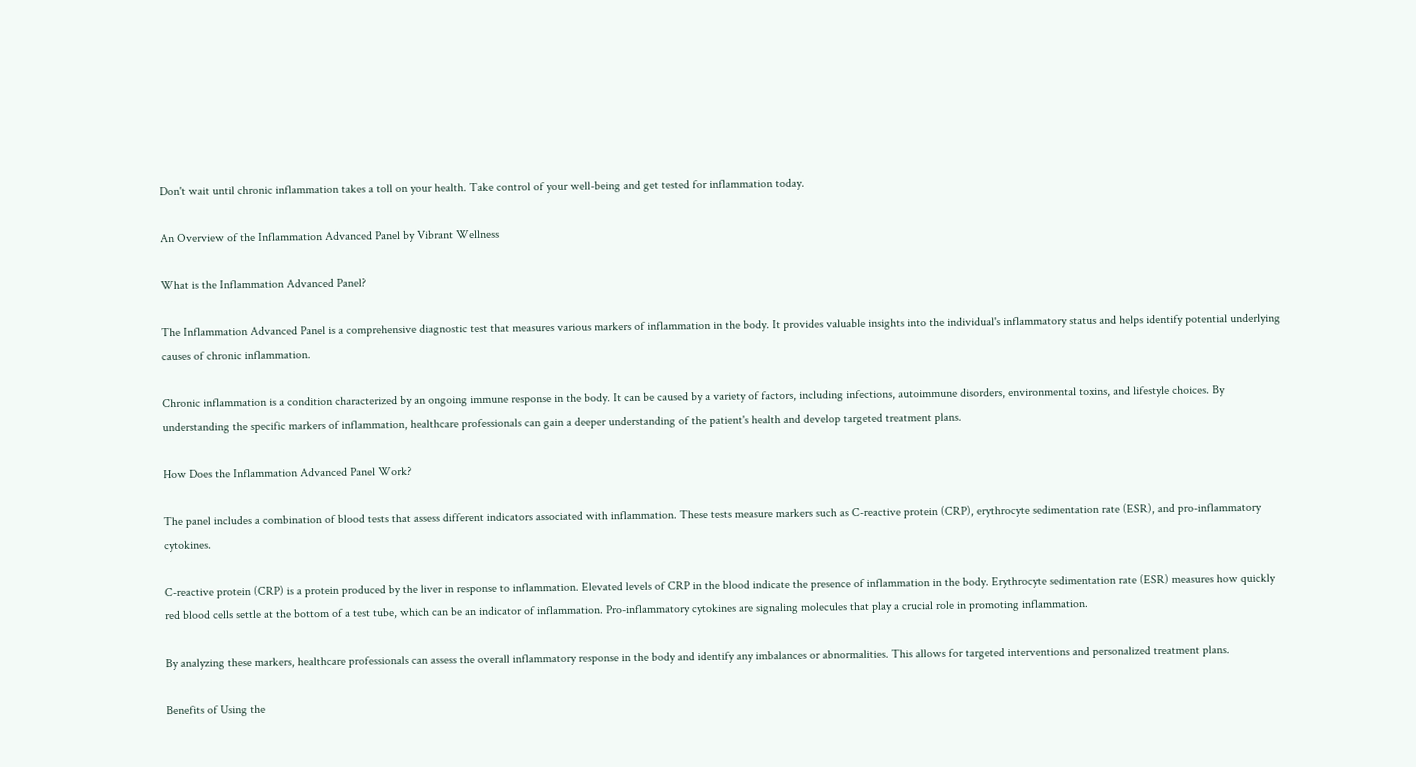Don't wait until chronic inflammation takes a toll on your health. Take control of your well-being and get tested for inflammation today.

An Overview of the Inflammation Advanced Panel by Vibrant Wellness

What is the Inflammation Advanced Panel?

The Inflammation Advanced Panel is a comprehensive diagnostic test that measures various markers of inflammation in the body. It provides valuable insights into the individual's inflammatory status and helps identify potential underlying causes of chronic inflammation.

Chronic inflammation is a condition characterized by an ongoing immune response in the body. It can be caused by a variety of factors, including infections, autoimmune disorders, environmental toxins, and lifestyle choices. By understanding the specific markers of inflammation, healthcare professionals can gain a deeper understanding of the patient's health and develop targeted treatment plans.

How Does the Inflammation Advanced Panel Work?

The panel includes a combination of blood tests that assess different indicators associated with inflammation. These tests measure markers such as C-reactive protein (CRP), erythrocyte sedimentation rate (ESR), and pro-inflammatory cytokines.

C-reactive protein (CRP) is a protein produced by the liver in response to inflammation. Elevated levels of CRP in the blood indicate the presence of inflammation in the body. Erythrocyte sedimentation rate (ESR) measures how quickly red blood cells settle at the bottom of a test tube, which can be an indicator of inflammation. Pro-inflammatory cytokines are signaling molecules that play a crucial role in promoting inflammation.

By analyzing these markers, healthcare professionals can assess the overall inflammatory response in the body and identify any imbalances or abnormalities. This allows for targeted interventions and personalized treatment plans.

Benefits of Using the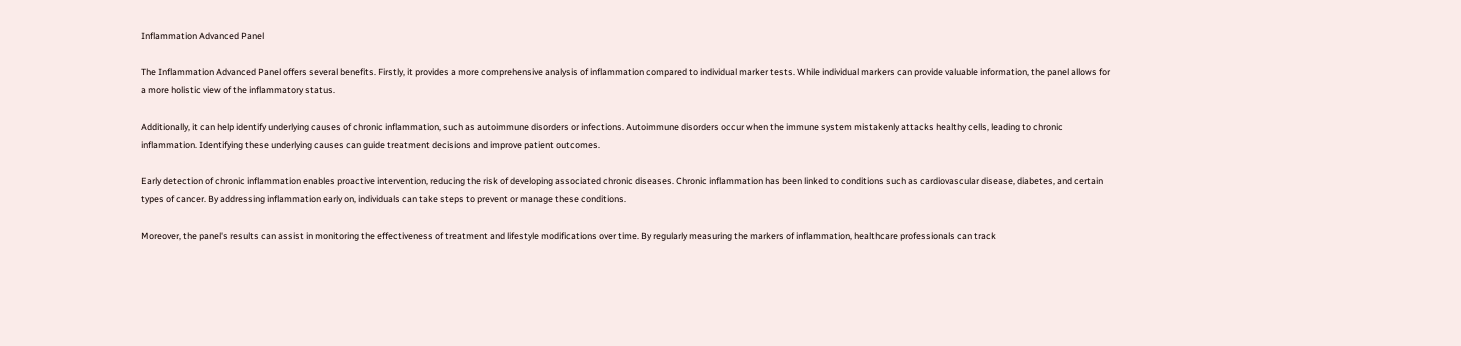Inflammation Advanced Panel

The Inflammation Advanced Panel offers several benefits. Firstly, it provides a more comprehensive analysis of inflammation compared to individual marker tests. While individual markers can provide valuable information, the panel allows for a more holistic view of the inflammatory status.

Additionally, it can help identify underlying causes of chronic inflammation, such as autoimmune disorders or infections. Autoimmune disorders occur when the immune system mistakenly attacks healthy cells, leading to chronic inflammation. Identifying these underlying causes can guide treatment decisions and improve patient outcomes.

Early detection of chronic inflammation enables proactive intervention, reducing the risk of developing associated chronic diseases. Chronic inflammation has been linked to conditions such as cardiovascular disease, diabetes, and certain types of cancer. By addressing inflammation early on, individuals can take steps to prevent or manage these conditions.

Moreover, the panel's results can assist in monitoring the effectiveness of treatment and lifestyle modifications over time. By regularly measuring the markers of inflammation, healthcare professionals can track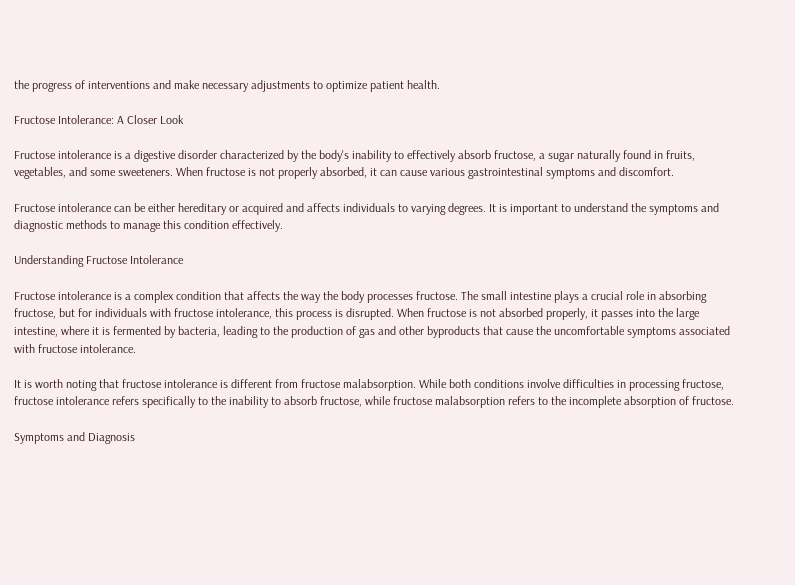the progress of interventions and make necessary adjustments to optimize patient health.

Fructose Intolerance: A Closer Look

Fructose intolerance is a digestive disorder characterized by the body's inability to effectively absorb fructose, a sugar naturally found in fruits, vegetables, and some sweeteners. When fructose is not properly absorbed, it can cause various gastrointestinal symptoms and discomfort.

Fructose intolerance can be either hereditary or acquired and affects individuals to varying degrees. It is important to understand the symptoms and diagnostic methods to manage this condition effectively.

Understanding Fructose Intolerance

Fructose intolerance is a complex condition that affects the way the body processes fructose. The small intestine plays a crucial role in absorbing fructose, but for individuals with fructose intolerance, this process is disrupted. When fructose is not absorbed properly, it passes into the large intestine, where it is fermented by bacteria, leading to the production of gas and other byproducts that cause the uncomfortable symptoms associated with fructose intolerance.

It is worth noting that fructose intolerance is different from fructose malabsorption. While both conditions involve difficulties in processing fructose, fructose intolerance refers specifically to the inability to absorb fructose, while fructose malabsorption refers to the incomplete absorption of fructose.

Symptoms and Diagnosis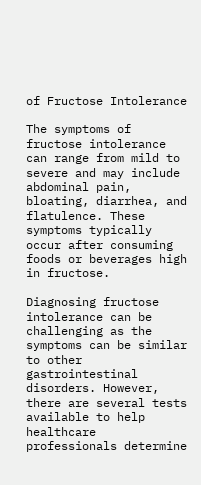of Fructose Intolerance

The symptoms of fructose intolerance can range from mild to severe and may include abdominal pain, bloating, diarrhea, and flatulence. These symptoms typically occur after consuming foods or beverages high in fructose.

Diagnosing fructose intolerance can be challenging as the symptoms can be similar to other gastrointestinal disorders. However, there are several tests available to help healthcare professionals determine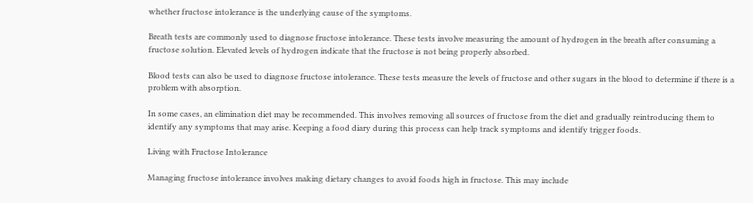whether fructose intolerance is the underlying cause of the symptoms.

Breath tests are commonly used to diagnose fructose intolerance. These tests involve measuring the amount of hydrogen in the breath after consuming a fructose solution. Elevated levels of hydrogen indicate that the fructose is not being properly absorbed.

Blood tests can also be used to diagnose fructose intolerance. These tests measure the levels of fructose and other sugars in the blood to determine if there is a problem with absorption.

In some cases, an elimination diet may be recommended. This involves removing all sources of fructose from the diet and gradually reintroducing them to identify any symptoms that may arise. Keeping a food diary during this process can help track symptoms and identify trigger foods.

Living with Fructose Intolerance

Managing fructose intolerance involves making dietary changes to avoid foods high in fructose. This may include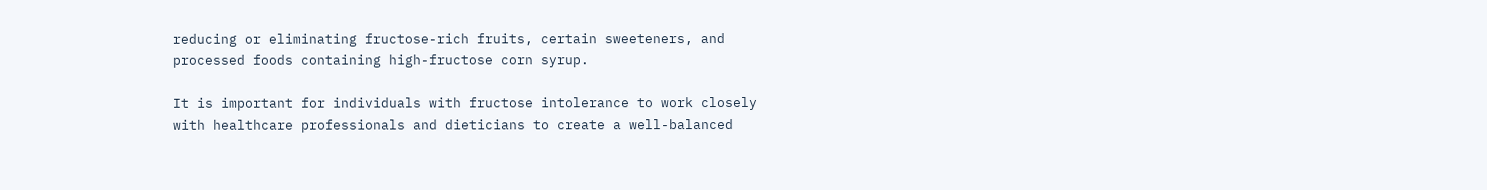reducing or eliminating fructose-rich fruits, certain sweeteners, and processed foods containing high-fructose corn syrup.

It is important for individuals with fructose intolerance to work closely with healthcare professionals and dieticians to create a well-balanced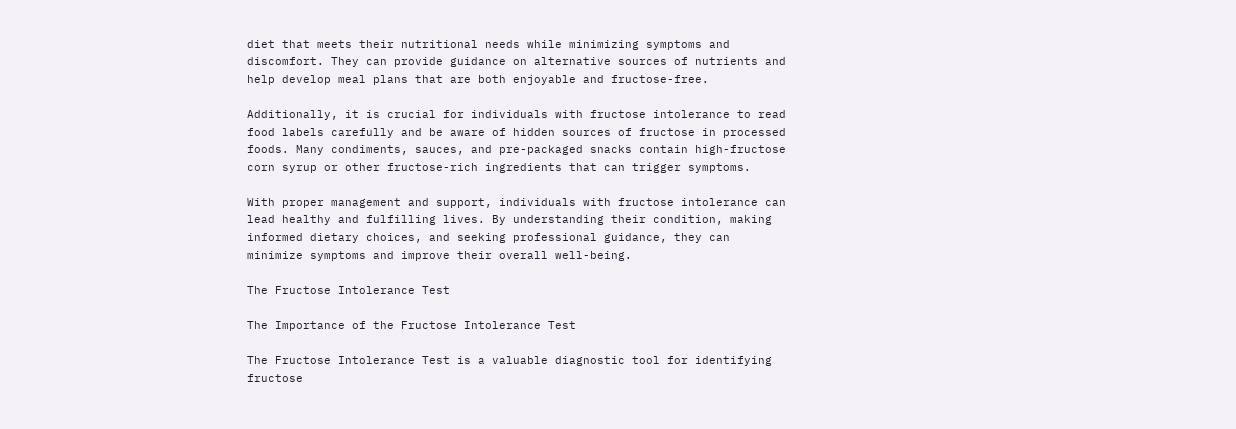diet that meets their nutritional needs while minimizing symptoms and discomfort. They can provide guidance on alternative sources of nutrients and help develop meal plans that are both enjoyable and fructose-free.

Additionally, it is crucial for individuals with fructose intolerance to read food labels carefully and be aware of hidden sources of fructose in processed foods. Many condiments, sauces, and pre-packaged snacks contain high-fructose corn syrup or other fructose-rich ingredients that can trigger symptoms.

With proper management and support, individuals with fructose intolerance can lead healthy and fulfilling lives. By understanding their condition, making informed dietary choices, and seeking professional guidance, they can minimize symptoms and improve their overall well-being.

The Fructose Intolerance Test

The Importance of the Fructose Intolerance Test

The Fructose Intolerance Test is a valuable diagnostic tool for identifying fructose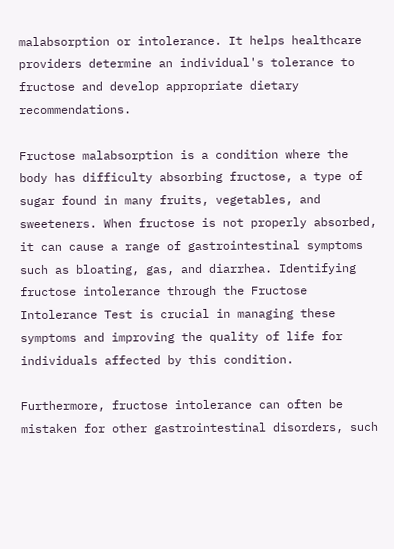malabsorption or intolerance. It helps healthcare providers determine an individual's tolerance to fructose and develop appropriate dietary recommendations.

Fructose malabsorption is a condition where the body has difficulty absorbing fructose, a type of sugar found in many fruits, vegetables, and sweeteners. When fructose is not properly absorbed, it can cause a range of gastrointestinal symptoms such as bloating, gas, and diarrhea. Identifying fructose intolerance through the Fructose Intolerance Test is crucial in managing these symptoms and improving the quality of life for individuals affected by this condition.

Furthermore, fructose intolerance can often be mistaken for other gastrointestinal disorders, such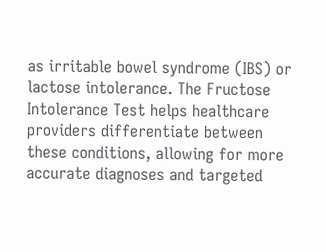as irritable bowel syndrome (IBS) or lactose intolerance. The Fructose Intolerance Test helps healthcare providers differentiate between these conditions, allowing for more accurate diagnoses and targeted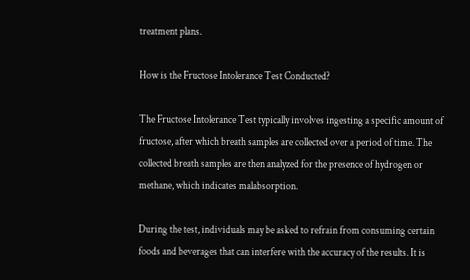treatment plans.

How is the Fructose Intolerance Test Conducted?

The Fructose Intolerance Test typically involves ingesting a specific amount of fructose, after which breath samples are collected over a period of time. The collected breath samples are then analyzed for the presence of hydrogen or methane, which indicates malabsorption.

During the test, individuals may be asked to refrain from consuming certain foods and beverages that can interfere with the accuracy of the results. It is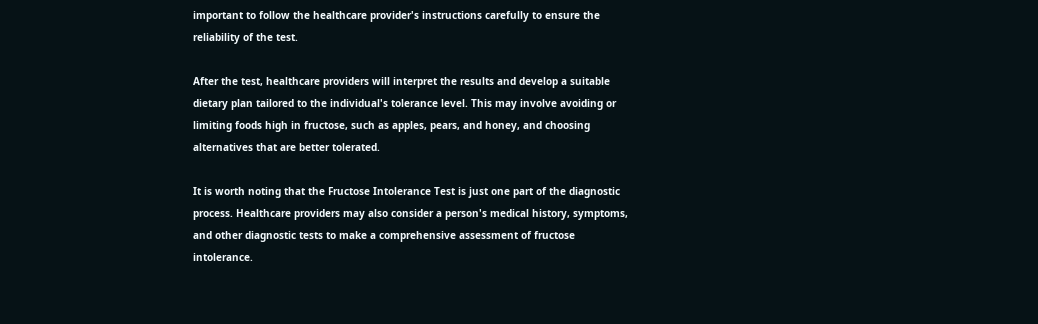important to follow the healthcare provider's instructions carefully to ensure the reliability of the test.

After the test, healthcare providers will interpret the results and develop a suitable dietary plan tailored to the individual's tolerance level. This may involve avoiding or limiting foods high in fructose, such as apples, pears, and honey, and choosing alternatives that are better tolerated.

It is worth noting that the Fructose Intolerance Test is just one part of the diagnostic process. Healthcare providers may also consider a person's medical history, symptoms, and other diagnostic tests to make a comprehensive assessment of fructose intolerance.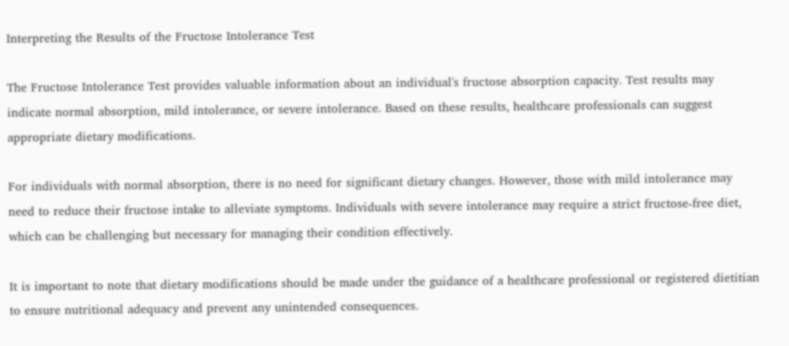Interpreting the Results of the Fructose Intolerance Test

The Fructose Intolerance Test provides valuable information about an individual's fructose absorption capacity. Test results may indicate normal absorption, mild intolerance, or severe intolerance. Based on these results, healthcare professionals can suggest appropriate dietary modifications.

For individuals with normal absorption, there is no need for significant dietary changes. However, those with mild intolerance may need to reduce their fructose intake to alleviate symptoms. Individuals with severe intolerance may require a strict fructose-free diet, which can be challenging but necessary for managing their condition effectively.

It is important to note that dietary modifications should be made under the guidance of a healthcare professional or registered dietitian to ensure nutritional adequacy and prevent any unintended consequences.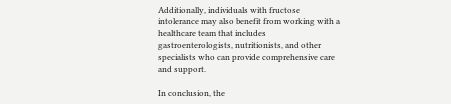Additionally, individuals with fructose intolerance may also benefit from working with a healthcare team that includes gastroenterologists, nutritionists, and other specialists who can provide comprehensive care and support.

In conclusion, the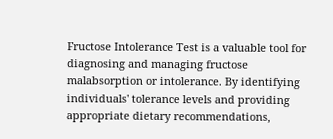Fructose Intolerance Test is a valuable tool for diagnosing and managing fructose malabsorption or intolerance. By identifying individuals' tolerance levels and providing appropriate dietary recommendations,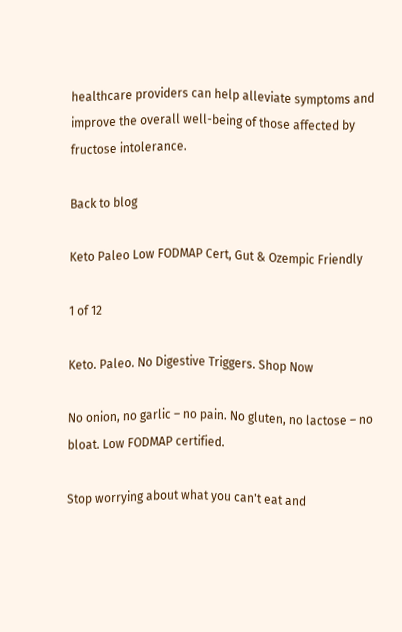healthcare providers can help alleviate symptoms and improve the overall well-being of those affected by fructose intolerance.

Back to blog

Keto Paleo Low FODMAP Cert, Gut & Ozempic Friendly

1 of 12

Keto. Paleo. No Digestive Triggers. Shop Now

No onion, no garlic – no pain. No gluten, no lactose – no bloat. Low FODMAP certified.

Stop worrying about what you can't eat and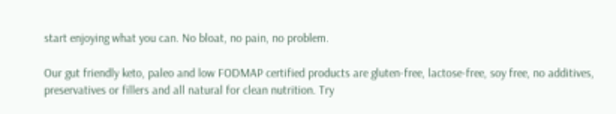start enjoying what you can. No bloat, no pain, no problem.

Our gut friendly keto, paleo and low FODMAP certified products are gluten-free, lactose-free, soy free, no additives, preservatives or fillers and all natural for clean nutrition. Try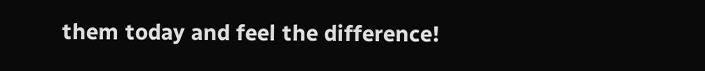them today and feel the difference!